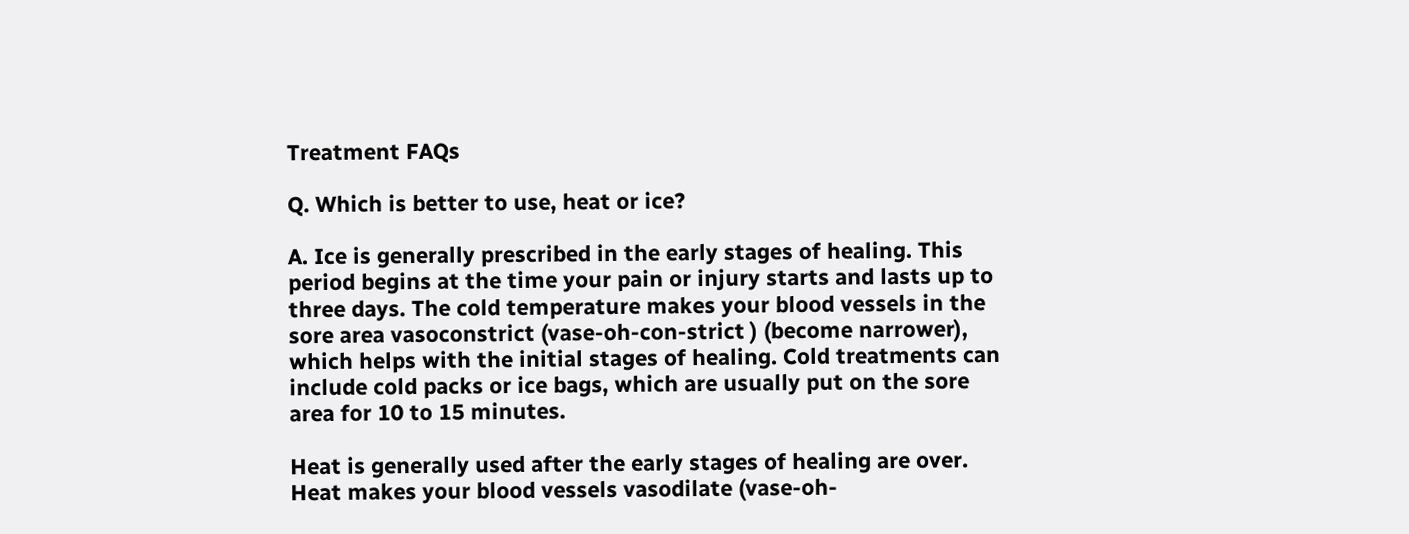Treatment FAQs

Q. Which is better to use, heat or ice?

A. Ice is generally prescribed in the early stages of healing. This period begins at the time your pain or injury starts and lasts up to three days. The cold temperature makes your blood vessels in the sore area vasoconstrict (vase-oh-con-strict ) (become narrower), which helps with the initial stages of healing. Cold treatments can include cold packs or ice bags, which are usually put on the sore area for 10 to 15 minutes.

Heat is generally used after the early stages of healing are over. Heat makes your blood vessels vasodilate (vase-oh-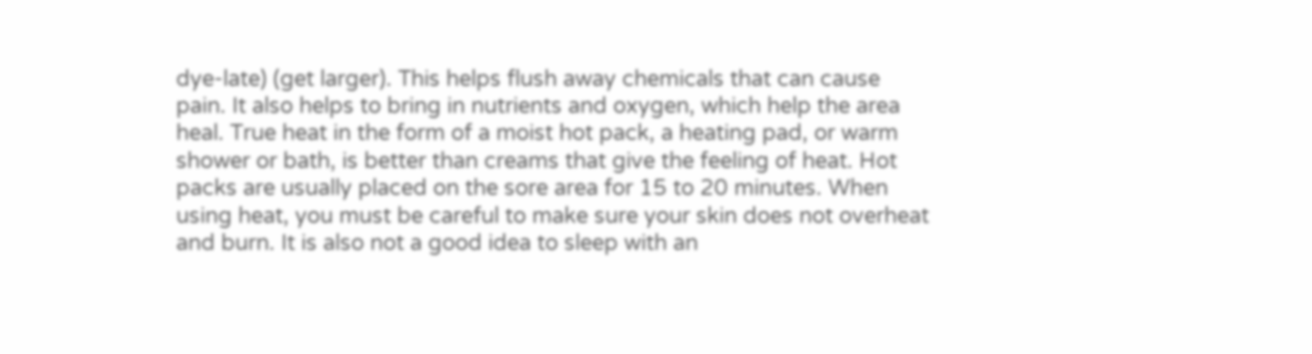dye-late) (get larger). This helps flush away chemicals that can cause pain. It also helps to bring in nutrients and oxygen, which help the area heal. True heat in the form of a moist hot pack, a heating pad, or warm shower or bath, is better than creams that give the feeling of heat. Hot packs are usually placed on the sore area for 15 to 20 minutes. When using heat, you must be careful to make sure your skin does not overheat and burn. It is also not a good idea to sleep with an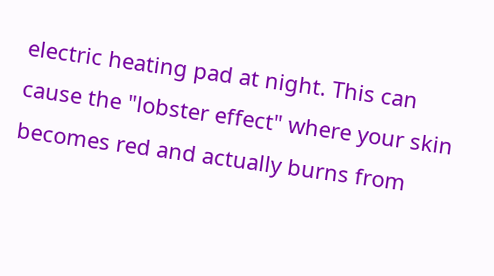electric heating pad at night. This can cause the "lobster effect" where your skin becomes red and actually burns from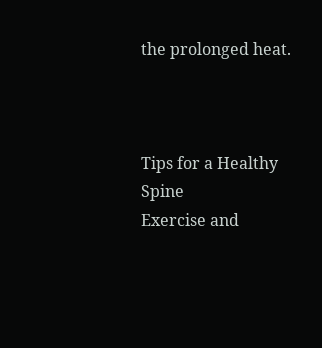the prolonged heat.



Tips for a Healthy Spine
Exercise and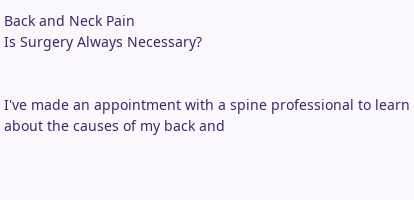Back and Neck Pain
Is Surgery Always Necessary?


I've made an appointment with a spine professional to learn about the causes of my back and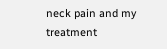neck pain and my treatment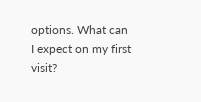options. What can I expect on my first visit?